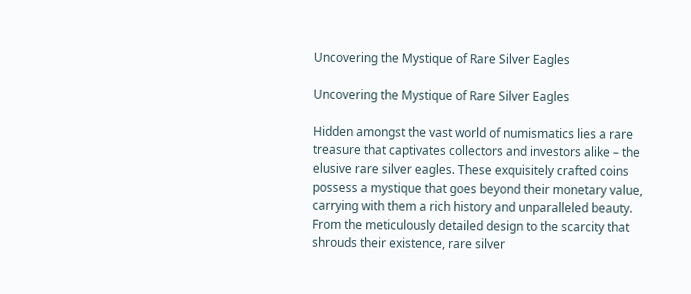Uncovering the Mystique of Rare Silver Eagles

Uncovering the Mystique of Rare Silver Eagles

Hidden amongst the vast world of numismatics lies a rare treasure that captivates collectors and investors alike – the elusive rare silver eagles. These exquisitely crafted coins possess a mystique that goes beyond their monetary value, carrying with them a rich history and unparalleled beauty. From the meticulously detailed design to the scarcity that shrouds their existence, rare silver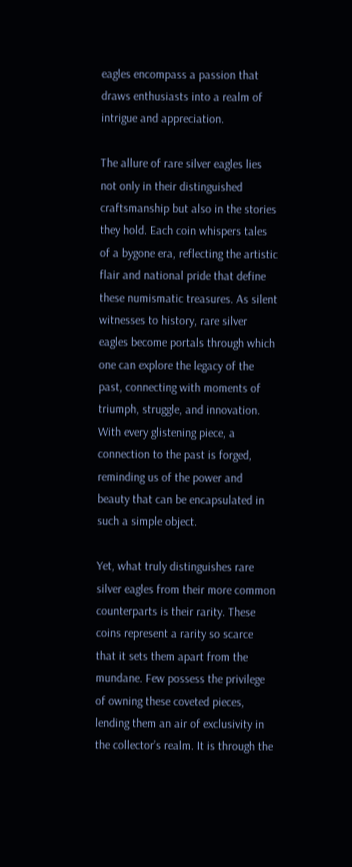eagles encompass a passion that draws enthusiasts into a realm of intrigue and appreciation.

The allure of rare silver eagles lies not only in their distinguished craftsmanship but also in the stories they hold. Each coin whispers tales of a bygone era, reflecting the artistic flair and national pride that define these numismatic treasures. As silent witnesses to history, rare silver eagles become portals through which one can explore the legacy of the past, connecting with moments of triumph, struggle, and innovation. With every glistening piece, a connection to the past is forged, reminding us of the power and beauty that can be encapsulated in such a simple object.

Yet, what truly distinguishes rare silver eagles from their more common counterparts is their rarity. These coins represent a rarity so scarce that it sets them apart from the mundane. Few possess the privilege of owning these coveted pieces, lending them an air of exclusivity in the collector’s realm. It is through the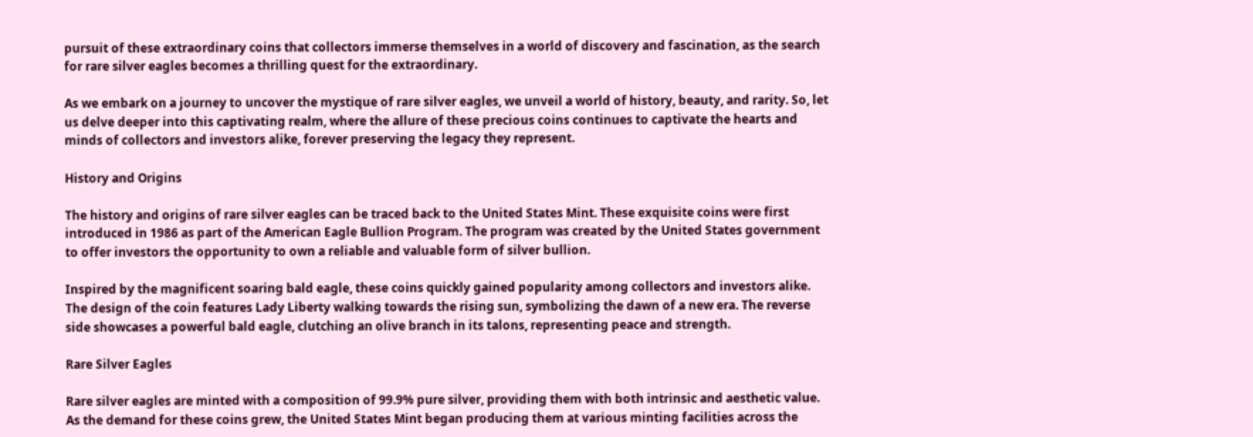pursuit of these extraordinary coins that collectors immerse themselves in a world of discovery and fascination, as the search for rare silver eagles becomes a thrilling quest for the extraordinary.

As we embark on a journey to uncover the mystique of rare silver eagles, we unveil a world of history, beauty, and rarity. So, let us delve deeper into this captivating realm, where the allure of these precious coins continues to captivate the hearts and minds of collectors and investors alike, forever preserving the legacy they represent.

History and Origins

The history and origins of rare silver eagles can be traced back to the United States Mint. These exquisite coins were first introduced in 1986 as part of the American Eagle Bullion Program. The program was created by the United States government to offer investors the opportunity to own a reliable and valuable form of silver bullion.

Inspired by the magnificent soaring bald eagle, these coins quickly gained popularity among collectors and investors alike. The design of the coin features Lady Liberty walking towards the rising sun, symbolizing the dawn of a new era. The reverse side showcases a powerful bald eagle, clutching an olive branch in its talons, representing peace and strength.

Rare Silver Eagles

Rare silver eagles are minted with a composition of 99.9% pure silver, providing them with both intrinsic and aesthetic value. As the demand for these coins grew, the United States Mint began producing them at various minting facilities across the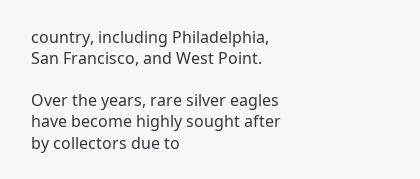country, including Philadelphia, San Francisco, and West Point.

Over the years, rare silver eagles have become highly sought after by collectors due to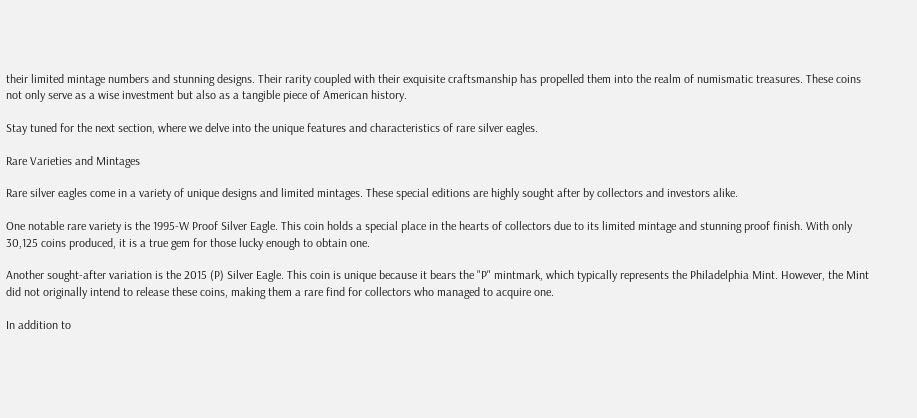their limited mintage numbers and stunning designs. Their rarity coupled with their exquisite craftsmanship has propelled them into the realm of numismatic treasures. These coins not only serve as a wise investment but also as a tangible piece of American history.

Stay tuned for the next section, where we delve into the unique features and characteristics of rare silver eagles.

Rare Varieties and Mintages

Rare silver eagles come in a variety of unique designs and limited mintages. These special editions are highly sought after by collectors and investors alike.

One notable rare variety is the 1995-W Proof Silver Eagle. This coin holds a special place in the hearts of collectors due to its limited mintage and stunning proof finish. With only 30,125 coins produced, it is a true gem for those lucky enough to obtain one.

Another sought-after variation is the 2015 (P) Silver Eagle. This coin is unique because it bears the "P" mintmark, which typically represents the Philadelphia Mint. However, the Mint did not originally intend to release these coins, making them a rare find for collectors who managed to acquire one.

In addition to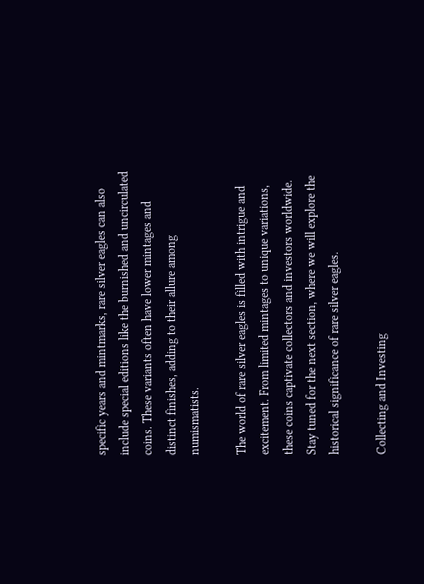specific years and mintmarks, rare silver eagles can also include special editions like the burnished and uncirculated coins. These variants often have lower mintages and distinct finishes, adding to their allure among numismatists.

The world of rare silver eagles is filled with intrigue and excitement. From limited mintages to unique variations, these coins captivate collectors and investors worldwide. Stay tuned for the next section, where we will explore the historical significance of rare silver eagles.

Collecting and Investing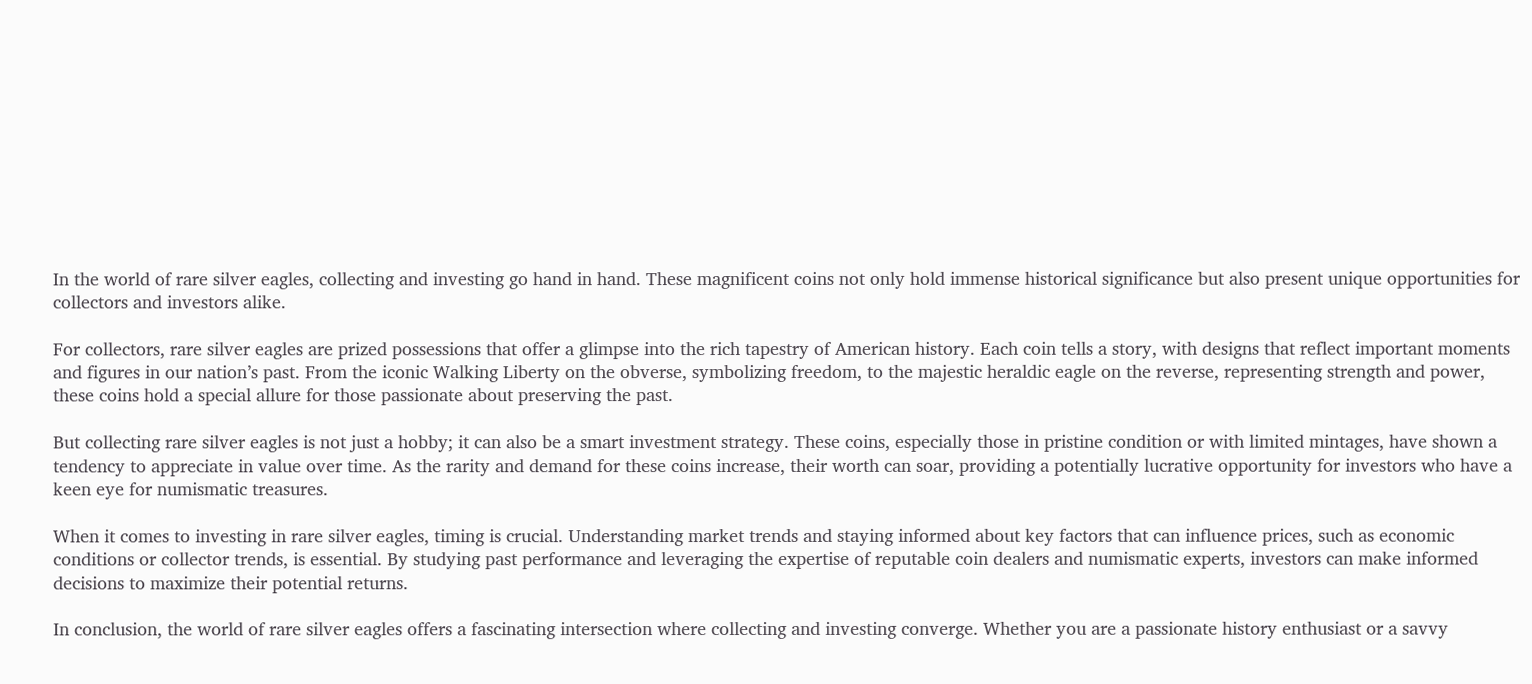In the world of rare silver eagles, collecting and investing go hand in hand. These magnificent coins not only hold immense historical significance but also present unique opportunities for collectors and investors alike.

For collectors, rare silver eagles are prized possessions that offer a glimpse into the rich tapestry of American history. Each coin tells a story, with designs that reflect important moments and figures in our nation’s past. From the iconic Walking Liberty on the obverse, symbolizing freedom, to the majestic heraldic eagle on the reverse, representing strength and power, these coins hold a special allure for those passionate about preserving the past.

But collecting rare silver eagles is not just a hobby; it can also be a smart investment strategy. These coins, especially those in pristine condition or with limited mintages, have shown a tendency to appreciate in value over time. As the rarity and demand for these coins increase, their worth can soar, providing a potentially lucrative opportunity for investors who have a keen eye for numismatic treasures.

When it comes to investing in rare silver eagles, timing is crucial. Understanding market trends and staying informed about key factors that can influence prices, such as economic conditions or collector trends, is essential. By studying past performance and leveraging the expertise of reputable coin dealers and numismatic experts, investors can make informed decisions to maximize their potential returns.

In conclusion, the world of rare silver eagles offers a fascinating intersection where collecting and investing converge. Whether you are a passionate history enthusiast or a savvy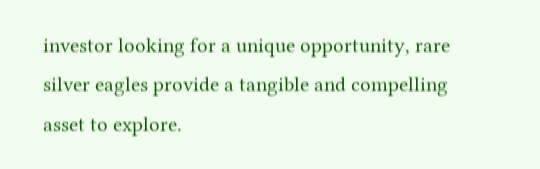investor looking for a unique opportunity, rare silver eagles provide a tangible and compelling asset to explore.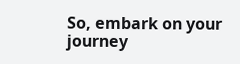So, embark on your journey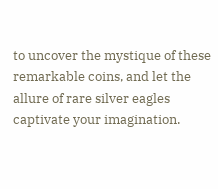to uncover the mystique of these remarkable coins, and let the allure of rare silver eagles captivate your imagination.